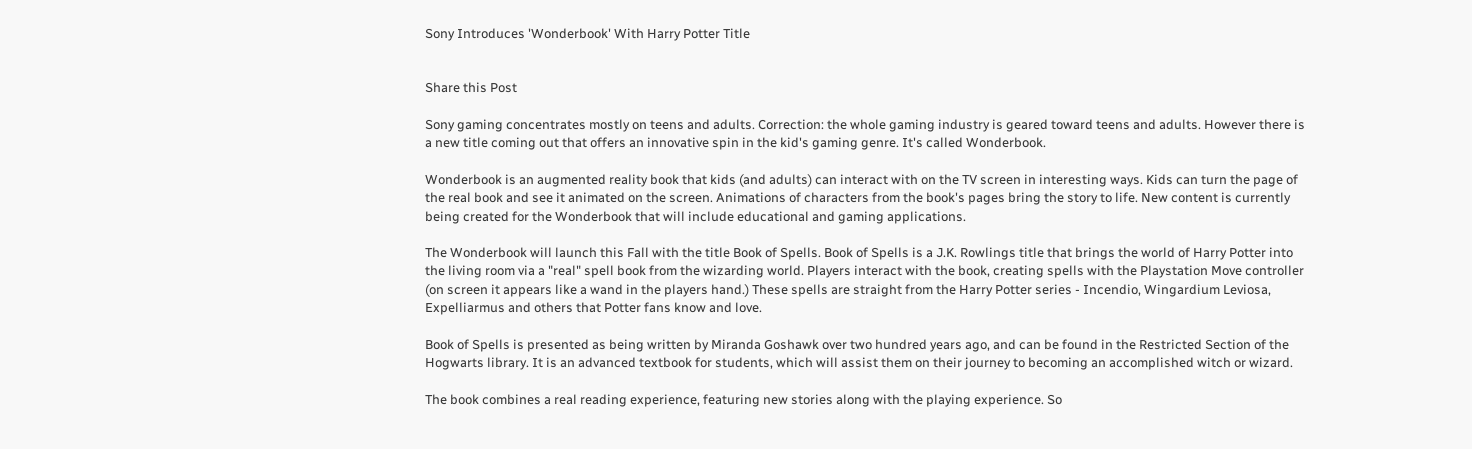Sony Introduces 'Wonderbook' With Harry Potter Title


Share this Post

Sony gaming concentrates mostly on teens and adults. Correction: the whole gaming industry is geared toward teens and adults. However there is a new title coming out that offers an innovative spin in the kid's gaming genre. It's called Wonderbook.

Wonderbook is an augmented reality book that kids (and adults) can interact with on the TV screen in interesting ways. Kids can turn the page of the real book and see it animated on the screen. Animations of characters from the book's pages bring the story to life. New content is currently being created for the Wonderbook that will include educational and gaming applications.

The Wonderbook will launch this Fall with the title Book of Spells. Book of Spells is a J.K. Rowlings title that brings the world of Harry Potter into the living room via a "real" spell book from the wizarding world. Players interact with the book, creating spells with the Playstation Move controller (on screen it appears like a wand in the players hand.) These spells are straight from the Harry Potter series - Incendio, Wingardium Leviosa, Expelliarmus and others that Potter fans know and love.

Book of Spells is presented as being written by Miranda Goshawk over two hundred years ago, and can be found in the Restricted Section of the Hogwarts library. It is an advanced textbook for students, which will assist them on their journey to becoming an accomplished witch or wizard.

The book combines a real reading experience, featuring new stories along with the playing experience. So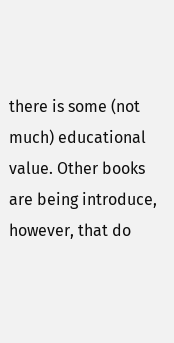there is some (not much) educational value. Other books are being introduce, however, that do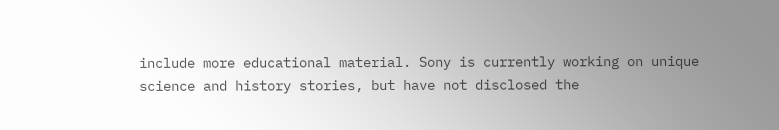include more educational material. Sony is currently working on unique science and history stories, but have not disclosed the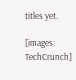titles yet.

[images: TechCrunch]